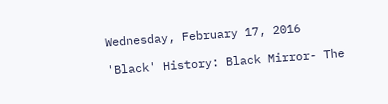Wednesday, February 17, 2016

'Black' History: Black Mirror- The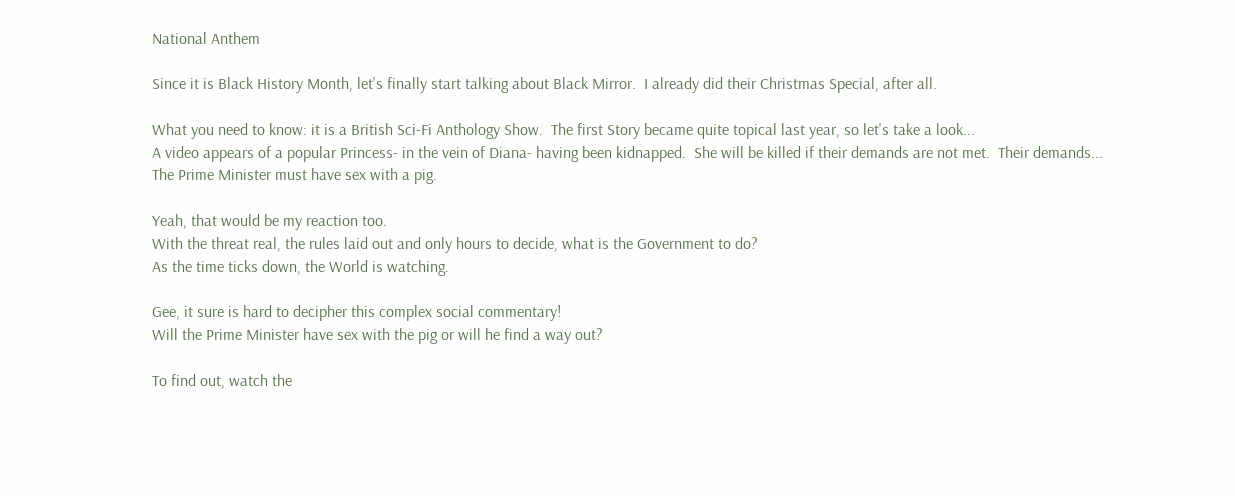National Anthem

Since it is Black History Month, let's finally start talking about Black Mirror.  I already did their Christmas Special, after all.

What you need to know: it is a British Sci-Fi Anthology Show.  The first Story became quite topical last year, so let's take a look...
A video appears of a popular Princess- in the vein of Diana- having been kidnapped.  She will be killed if their demands are not met.  Their demands...
The Prime Minister must have sex with a pig.

Yeah, that would be my reaction too.
With the threat real, the rules laid out and only hours to decide, what is the Government to do?
As the time ticks down, the World is watching.

Gee, it sure is hard to decipher this complex social commentary!
Will the Prime Minister have sex with the pig or will he find a way out?

To find out, watch the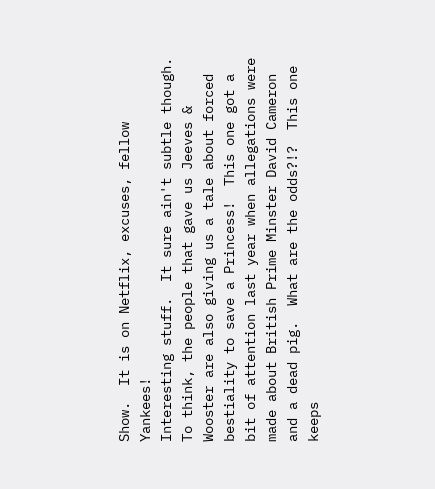Show.  It is on Netflix, excuses, fellow Yankees!
Interesting stuff.  It sure ain't subtle though.  To think, the people that gave us Jeeves & Wooster are also giving us a tale about forced bestiality to save a Princess!  This one got a bit of attention last year when allegations were made about British Prime Minster David Cameron and a dead pig.  What are the odds?!?  This one keeps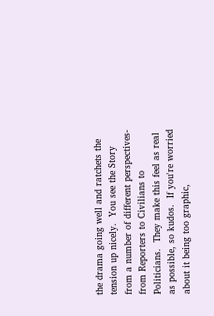the drama going well and ratchets the tension up nicely.  You see the Story from a number of different perspectives- from Reporters to Civilians to Politicians.  They make this feel as real as possible, so kudos.  If you're worried about it being too graphic,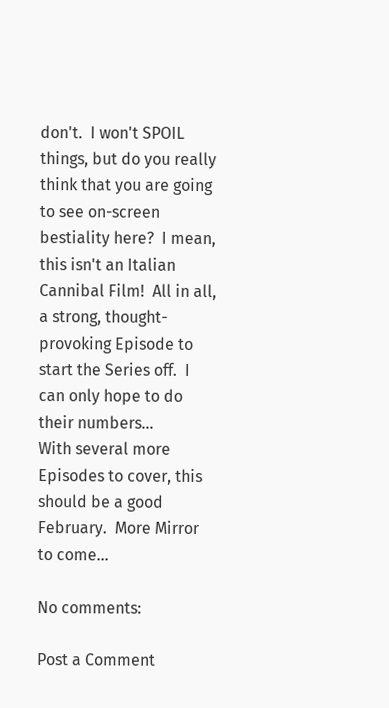don't.  I won't SPOIL things, but do you really think that you are going to see on-screen bestiality here?  I mean, this isn't an Italian Cannibal Film!  All in all, a strong, thought-provoking Episode to start the Series off.  I can only hope to do their numbers...
With several more Episodes to cover, this should be a good February.  More Mirror to come...

No comments:

Post a Comment